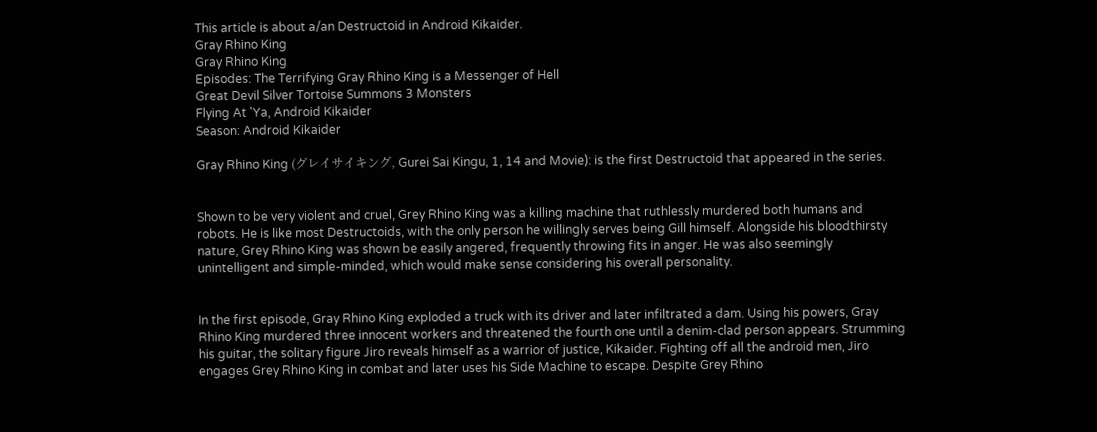This article is about a/an Destructoid in Android Kikaider.
Gray Rhino King
Gray Rhino King
Episodes: The Terrifying Gray Rhino King is a Messenger of Hell
Great Devil Silver Tortoise Summons 3 Monsters
Flying At 'Ya, Android Kikaider
Season: Android Kikaider

Gray Rhino King (グレイサイキング, Gurei Sai Kingu, 1, 14 and Movie): is the first Destructoid that appeared in the series.


Shown to be very violent and cruel, Grey Rhino King was a killing machine that ruthlessly murdered both humans and robots. He is like most Destructoids, with the only person he willingly serves being Gill himself. Alongside his bloodthirsty nature, Grey Rhino King was shown be easily angered, frequently throwing fits in anger. He was also seemingly unintelligent and simple-minded, which would make sense considering his overall personality.


In the first episode, Gray Rhino King exploded a truck with its driver and later infiltrated a dam. Using his powers, Gray Rhino King murdered three innocent workers and threatened the fourth one until a denim-clad person appears. Strumming his guitar, the solitary figure Jiro reveals himself as a warrior of justice, Kikaider. Fighting off all the android men, Jiro engages Grey Rhino King in combat and later uses his Side Machine to escape. Despite Grey Rhino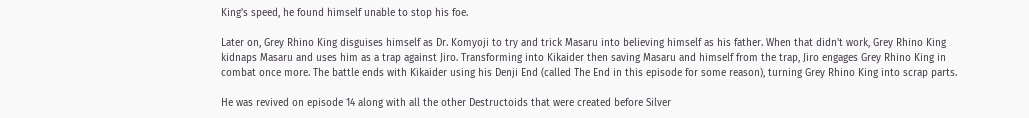King's speed, he found himself unable to stop his foe.

Later on, Grey Rhino King disguises himself as Dr. Komyoji to try and trick Masaru into believing himself as his father. When that didn't work, Grey Rhino King kidnaps Masaru and uses him as a trap against Jiro. Transforming into Kikaider then saving Masaru and himself from the trap, Jiro engages Grey Rhino King in combat once more. The battle ends with Kikaider using his Denji End (called The End in this episode for some reason), turning Grey Rhino King into scrap parts.

He was revived on episode 14 along with all the other Destructoids that were created before Silver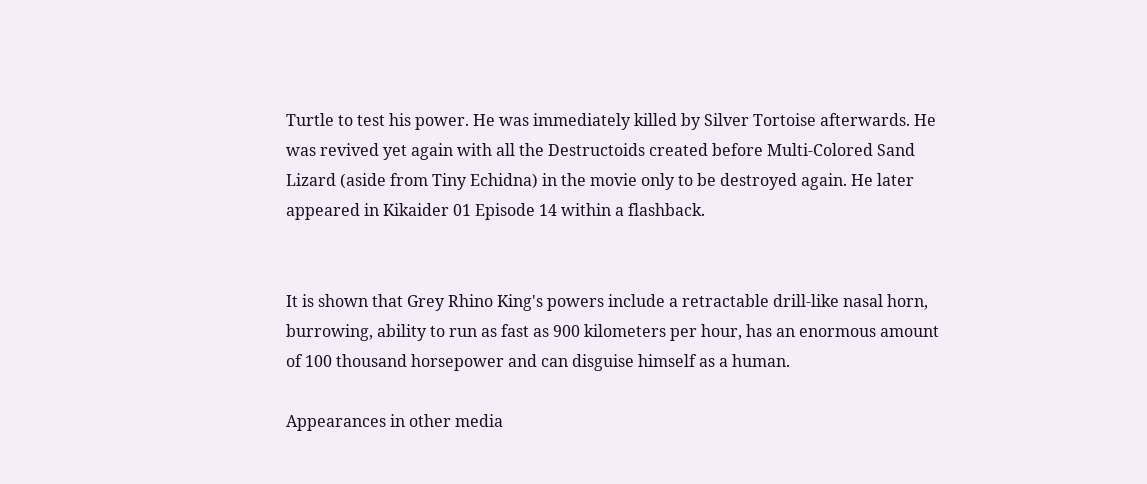Turtle to test his power. He was immediately killed by Silver Tortoise afterwards. He was revived yet again with all the Destructoids created before Multi-Colored Sand Lizard (aside from Tiny Echidna) in the movie only to be destroyed again. He later appeared in Kikaider 01 Episode 14 within a flashback.


It is shown that Grey Rhino King's powers include a retractable drill-like nasal horn, burrowing, ability to run as fast as 900 kilometers per hour, has an enormous amount of 100 thousand horsepower and can disguise himself as a human.

Appearances in other media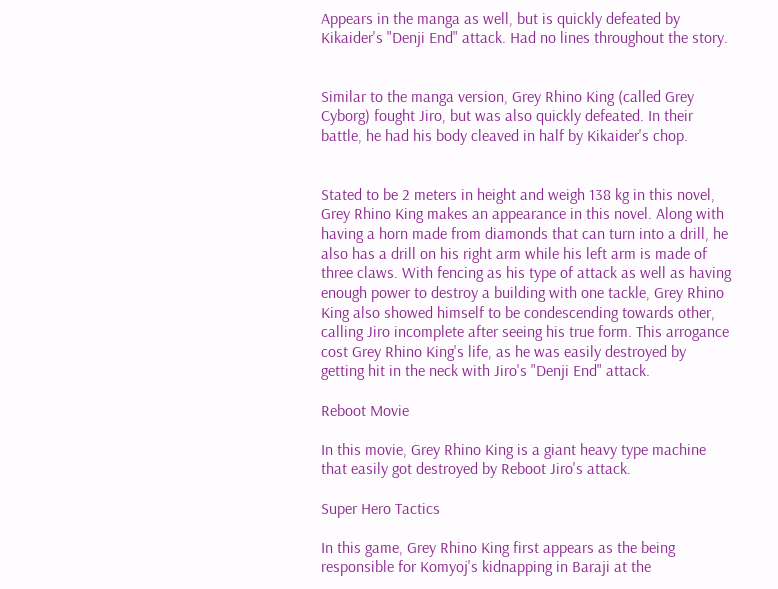Appears in the manga as well, but is quickly defeated by Kikaider's "Denji End" attack. Had no lines throughout the story.


Similar to the manga version, Grey Rhino King (called Grey Cyborg) fought Jiro, but was also quickly defeated. In their battle, he had his body cleaved in half by Kikaider's chop.


Stated to be 2 meters in height and weigh 138 kg in this novel, Grey Rhino King makes an appearance in this novel. Along with having a horn made from diamonds that can turn into a drill, he also has a drill on his right arm while his left arm is made of three claws. With fencing as his type of attack as well as having enough power to destroy a building with one tackle, Grey Rhino King also showed himself to be condescending towards other, calling Jiro incomplete after seeing his true form. This arrogance cost Grey Rhino King's life, as he was easily destroyed by getting hit in the neck with Jiro's "Denji End" attack.

Reboot Movie

In this movie, Grey Rhino King is a giant heavy type machine that easily got destroyed by Reboot Jiro's attack.

Super Hero Tactics

In this game, Grey Rhino King first appears as the being responsible for Komyoj's kidnapping in Baraji at the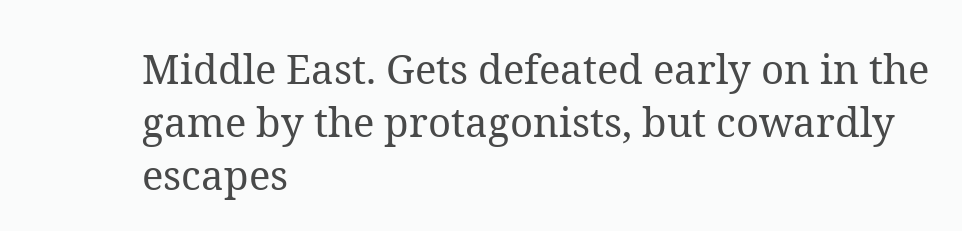Middle East. Gets defeated early on in the game by the protagonists, but cowardly escapes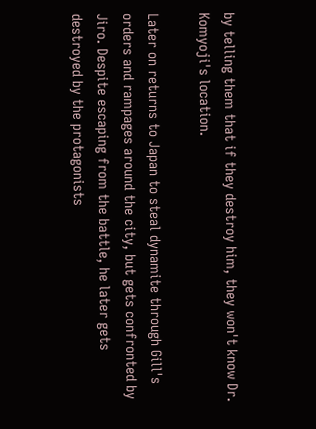by telling them that if they destroy him, they won't know Dr. Komyoji's location.

Later on returns to Japan to steal dynamite through Gill's orders and rampages around the city, but gets confronted by Jiro. Despite escaping from the battle, he later gets destroyed by the protagonists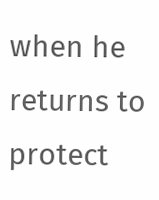when he returns to protect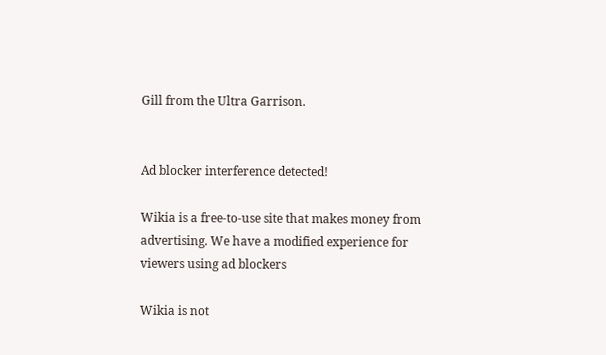Gill from the Ultra Garrison.


Ad blocker interference detected!

Wikia is a free-to-use site that makes money from advertising. We have a modified experience for viewers using ad blockers

Wikia is not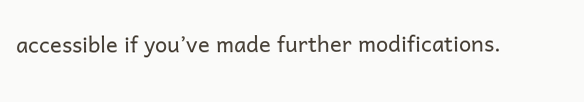accessible if you’ve made further modifications.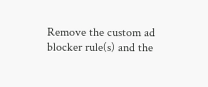Remove the custom ad blocker rule(s) and the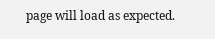page will load as expected.